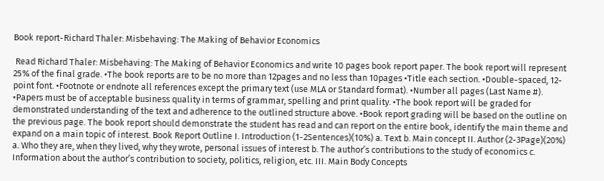Book report-Richard Thaler: Misbehaving: The Making of Behavior Economics

 Read Richard Thaler: Misbehaving: The Making of Behavior Economics and write 10 pages book report paper. The book report will represent 25% of the final grade. •The book reports are to be no more than 12pages and no less than 10pages •Title each section. •Double-spaced, 12-point font. •Footnote or endnote all references except the primary text (use MLA or Standard format). •Number all pages (Last Name #). •Papers must be of acceptable business quality in terms of grammar, spelling and print quality. •The book report will be graded for demonstrated understanding of the text and adherence to the outlined structure above. •Book report grading will be based on the outline on the previous page. The book report should demonstrate the student has read and can report on the entire book, identify the main theme and expand on a main topic of interest. Book Report Outline I. Introduction (1-2Sentences)(10%) a. Text b. Main concept II. Author (2-3Page)(20%) a. Who they are, when they lived, why they wrote, personal issues of interest b. The author’s contributions to the study of economics c. Information about the author’s contribution to society, politics, religion, etc. III. Main Body Concepts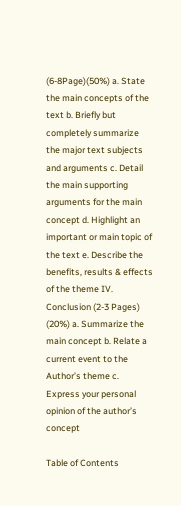(6-8Page)(50%) a. State the main concepts of the text b. Briefly but completely summarize the major text subjects and arguments c. Detail the main supporting arguments for the main concept d. Highlight an important or main topic of the text e. Describe the benefits, results & effects of the theme IV. Conclusion (2-3 Pages) (20%) a. Summarize the main concept b. Relate a current event to the Author’s theme c. Express your personal opinion of the author’s concept

Table of Contents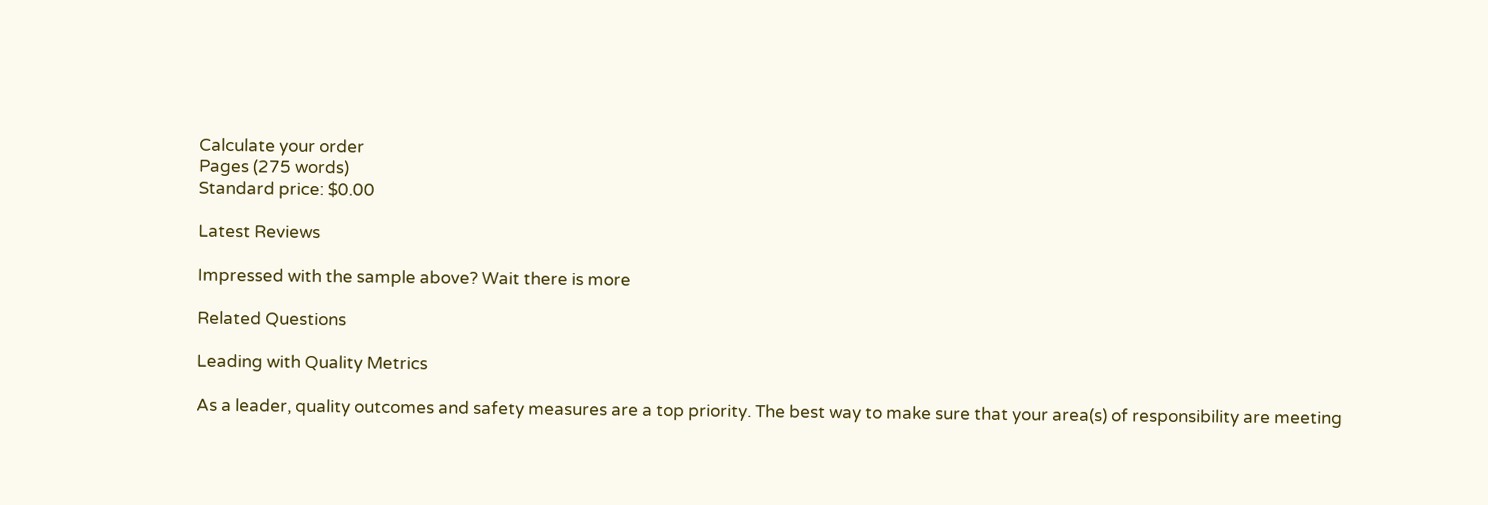Calculate your order
Pages (275 words)
Standard price: $0.00

Latest Reviews

Impressed with the sample above? Wait there is more

Related Questions

Leading with Quality Metrics

As a leader, quality outcomes and safety measures are a top priority. The best way to make sure that your area(s) of responsibility are meeting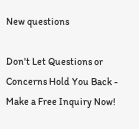New questions

Don't Let Questions or Concerns Hold You Back - Make a Free Inquiry Now!